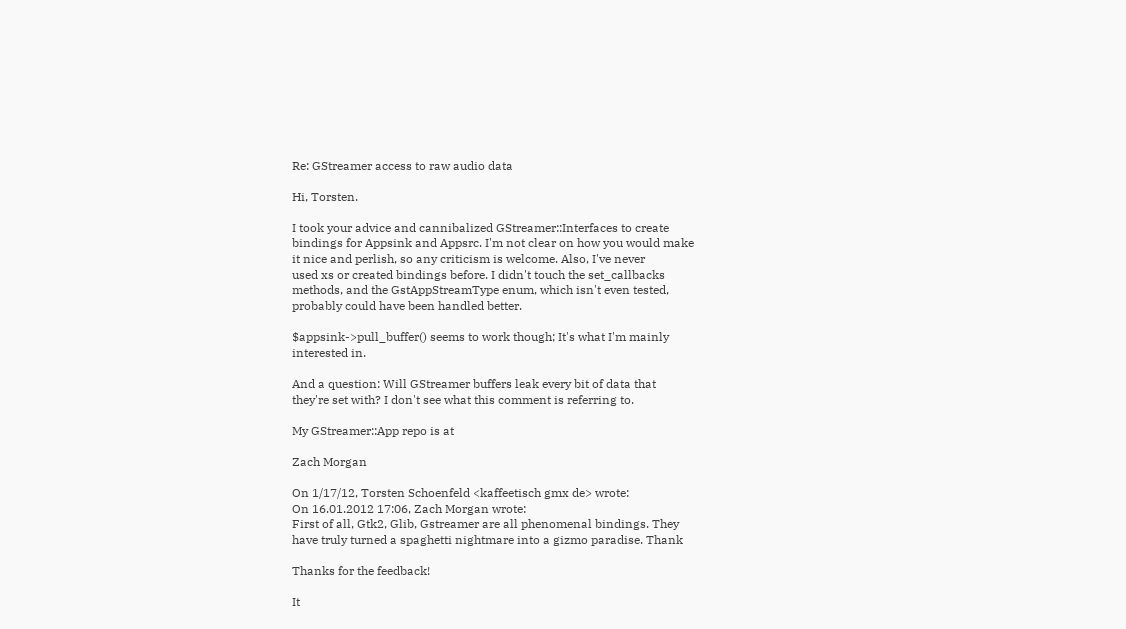Re: GStreamer access to raw audio data

Hi, Torsten.

I took your advice and cannibalized GStreamer::Interfaces to create
bindings for Appsink and Appsrc. I'm not clear on how you would make
it nice and perlish, so any criticism is welcome. Also, I've never
used xs or created bindings before. I didn't touch the set_callbacks
methods, and the GstAppStreamType enum, which isn't even tested,
probably could have been handled better.

$appsink->pull_buffer() seems to work though; It's what I'm mainly
interested in.

And a question: Will GStreamer buffers leak every bit of data that
they're set with? I don't see what this comment is referring to.

My GStreamer::App repo is at

Zach Morgan

On 1/17/12, Torsten Schoenfeld <kaffeetisch gmx de> wrote:
On 16.01.2012 17:06, Zach Morgan wrote:
First of all, Gtk2, Glib, Gstreamer are all phenomenal bindings. They
have truly turned a spaghetti nightmare into a gizmo paradise. Thank

Thanks for the feedback!

It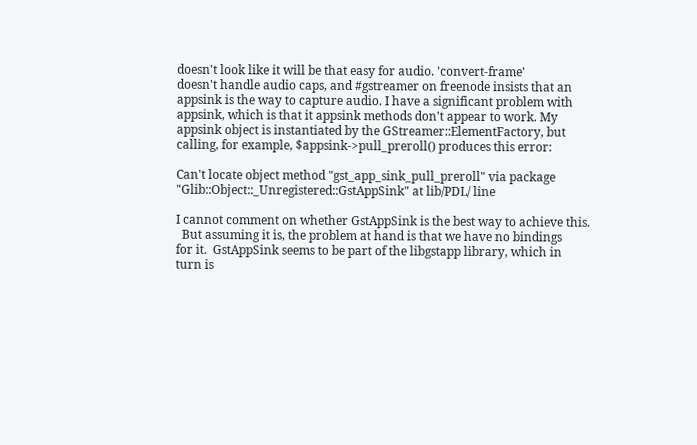doesn't look like it will be that easy for audio. 'convert-frame'
doesn't handle audio caps, and #gstreamer on freenode insists that an
appsink is the way to capture audio. I have a significant problem with
appsink, which is that it appsink methods don't appear to work. My
appsink object is instantiated by the GStreamer::ElementFactory, but
calling, for example, $appsink->pull_preroll() produces this error:

Can't locate object method "gst_app_sink_pull_preroll" via package
"Glib::Object::_Unregistered::GstAppSink" at lib/PDL/ line

I cannot comment on whether GstAppSink is the best way to achieve this.
  But assuming it is, the problem at hand is that we have no bindings
for it.  GstAppSink seems to be part of the libgstapp library, which in
turn is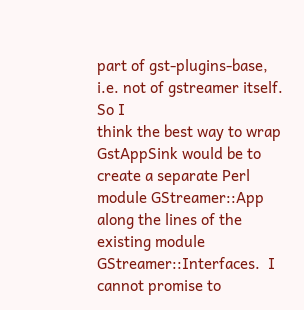part of gst-plugins-base, i.e. not of gstreamer itself.  So I
think the best way to wrap GstAppSink would be to create a separate Perl
module GStreamer::App along the lines of the existing module
GStreamer::Interfaces.  I cannot promise to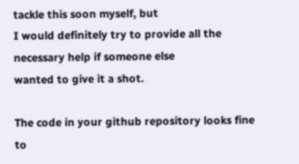tackle this soon myself, but
I would definitely try to provide all the necessary help if someone else
wanted to give it a shot.

The code in your github repository looks fine to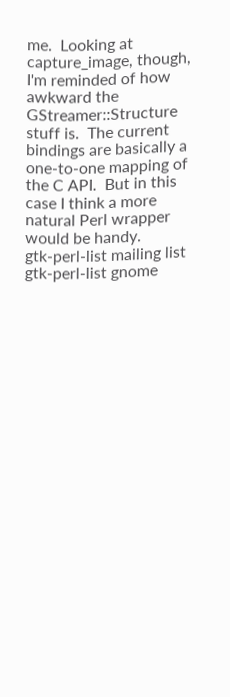me.  Looking at
capture_image, though, I'm reminded of how awkward the
GStreamer::Structure stuff is.  The current bindings are basically a
one-to-one mapping of the C API.  But in this case I think a more
natural Perl wrapper would be handy.
gtk-perl-list mailing list
gtk-perl-list gnome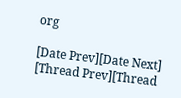org

[Date Prev][Date Next]   [Thread Prev][Thread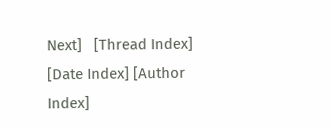Next]   [Thread Index] [Date Index] [Author Index]